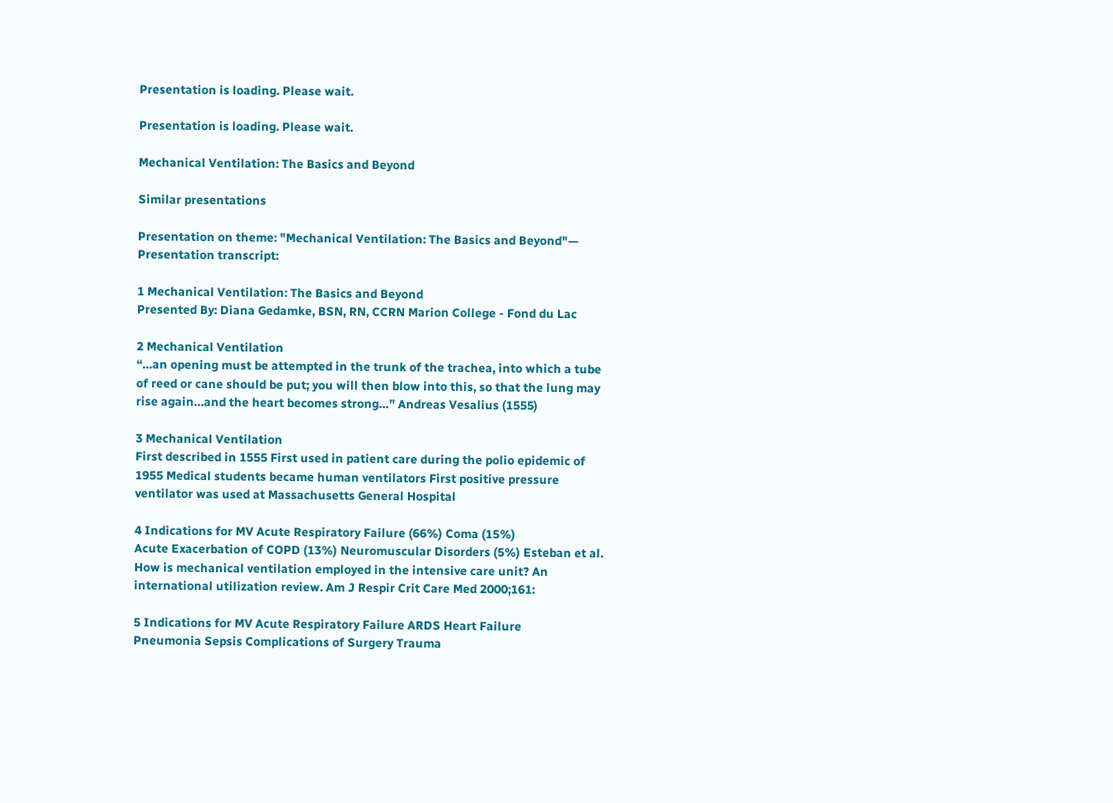Presentation is loading. Please wait.

Presentation is loading. Please wait.

Mechanical Ventilation: The Basics and Beyond

Similar presentations

Presentation on theme: "Mechanical Ventilation: The Basics and Beyond"— Presentation transcript:

1 Mechanical Ventilation: The Basics and Beyond
Presented By: Diana Gedamke, BSN, RN, CCRN Marion College - Fond du Lac

2 Mechanical Ventilation
“…an opening must be attempted in the trunk of the trachea, into which a tube of reed or cane should be put; you will then blow into this, so that the lung may rise again…and the heart becomes strong…” Andreas Vesalius (1555)

3 Mechanical Ventilation
First described in 1555 First used in patient care during the polio epidemic of 1955 Medical students became human ventilators First positive pressure ventilator was used at Massachusetts General Hospital

4 Indications for MV Acute Respiratory Failure (66%) Coma (15%)
Acute Exacerbation of COPD (13%) Neuromuscular Disorders (5%) Esteban et al. How is mechanical ventilation employed in the intensive care unit? An international utilization review. Am J Respir Crit Care Med 2000;161:

5 Indications for MV Acute Respiratory Failure ARDS Heart Failure
Pneumonia Sepsis Complications of Surgery Trauma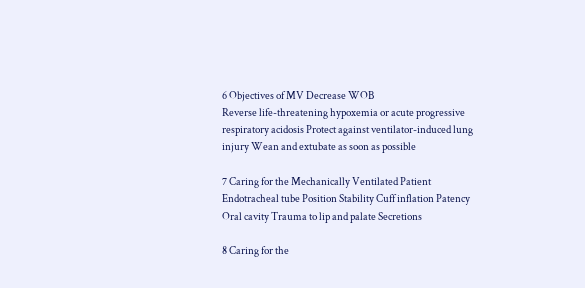6 Objectives of MV Decrease WOB
Reverse life-threatening hypoxemia or acute progressive respiratory acidosis Protect against ventilator-induced lung injury Wean and extubate as soon as possible

7 Caring for the Mechanically Ventilated Patient
Endotracheal tube Position Stability Cuff inflation Patency Oral cavity Trauma to lip and palate Secretions

8 Caring for the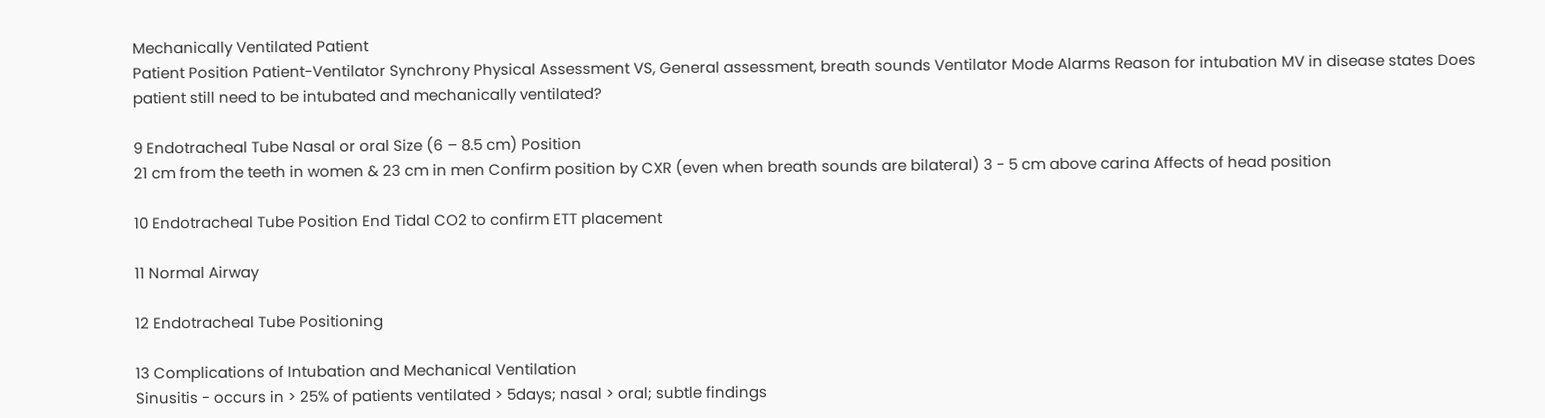Mechanically Ventilated Patient
Patient Position Patient-Ventilator Synchrony Physical Assessment VS, General assessment, breath sounds Ventilator Mode Alarms Reason for intubation MV in disease states Does patient still need to be intubated and mechanically ventilated?

9 Endotracheal Tube Nasal or oral Size (6 – 8.5 cm) Position
21 cm from the teeth in women & 23 cm in men Confirm position by CXR (even when breath sounds are bilateral) 3 - 5 cm above carina Affects of head position

10 Endotracheal Tube Position End Tidal CO2 to confirm ETT placement

11 Normal Airway

12 Endotracheal Tube Positioning

13 Complications of Intubation and Mechanical Ventilation
Sinusitis - occurs in > 25% of patients ventilated > 5days; nasal > oral; subtle findings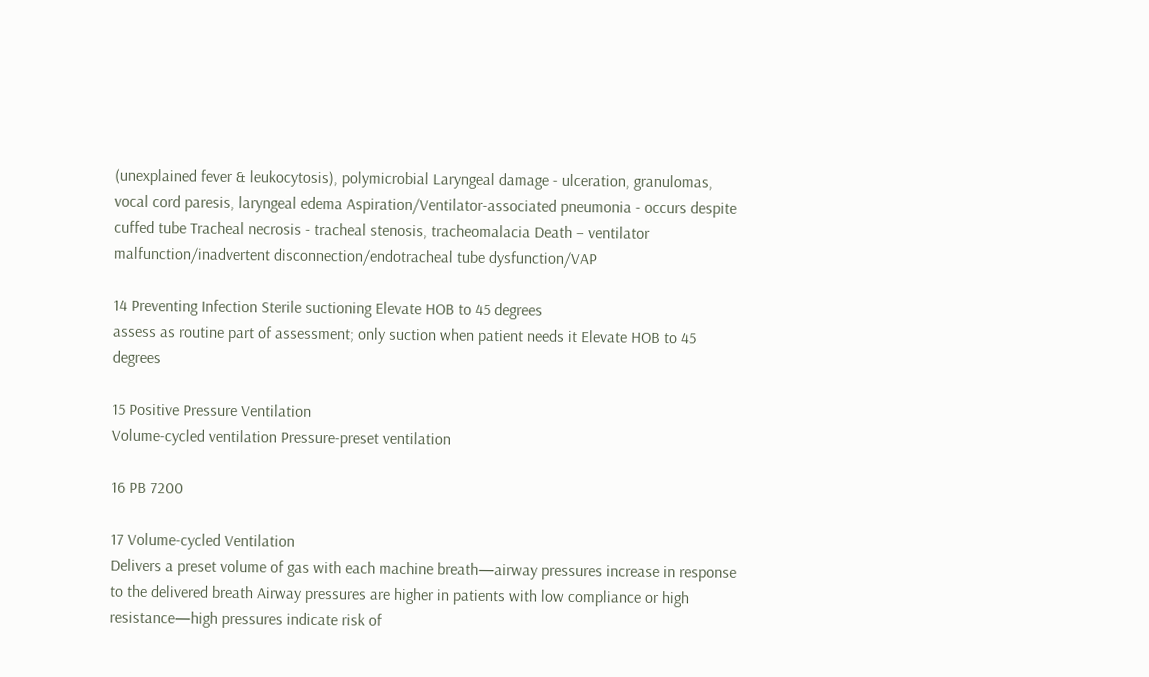(unexplained fever & leukocytosis), polymicrobial Laryngeal damage - ulceration, granulomas, vocal cord paresis, laryngeal edema Aspiration/Ventilator-associated pneumonia - occurs despite cuffed tube Tracheal necrosis - tracheal stenosis, tracheomalacia Death – ventilator malfunction/inadvertent disconnection/endotracheal tube dysfunction/VAP

14 Preventing Infection Sterile suctioning Elevate HOB to 45 degrees
assess as routine part of assessment; only suction when patient needs it Elevate HOB to 45 degrees

15 Positive Pressure Ventilation
Volume-cycled ventilation Pressure-preset ventilation

16 PB 7200

17 Volume-cycled Ventilation
Delivers a preset volume of gas with each machine breath—airway pressures increase in response to the delivered breath Airway pressures are higher in patients with low compliance or high resistance—high pressures indicate risk of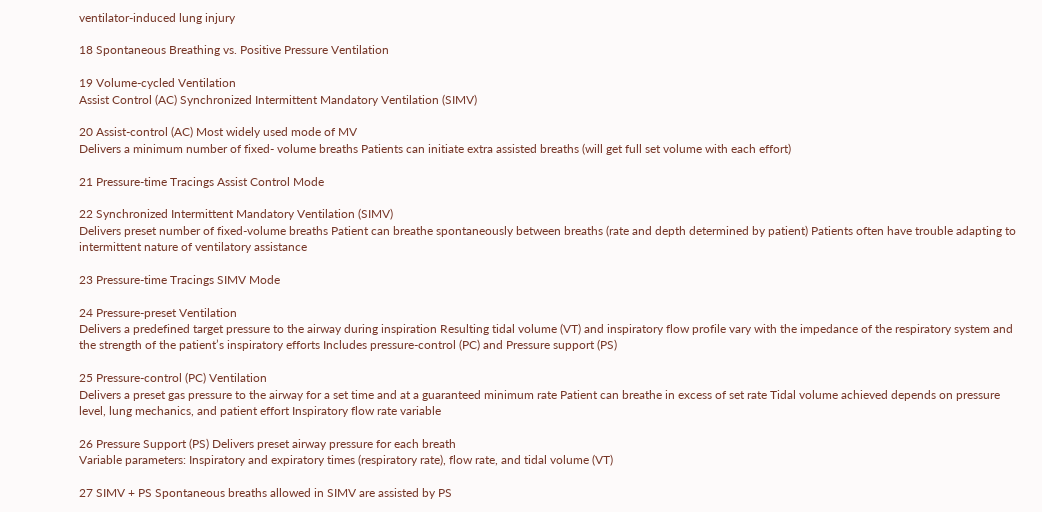ventilator-induced lung injury

18 Spontaneous Breathing vs. Positive Pressure Ventilation

19 Volume-cycled Ventilation
Assist Control (AC) Synchronized Intermittent Mandatory Ventilation (SIMV)

20 Assist-control (AC) Most widely used mode of MV
Delivers a minimum number of fixed- volume breaths Patients can initiate extra assisted breaths (will get full set volume with each effort)

21 Pressure-time Tracings Assist Control Mode

22 Synchronized Intermittent Mandatory Ventilation (SIMV)
Delivers preset number of fixed-volume breaths Patient can breathe spontaneously between breaths (rate and depth determined by patient) Patients often have trouble adapting to intermittent nature of ventilatory assistance

23 Pressure-time Tracings SIMV Mode

24 Pressure-preset Ventilation
Delivers a predefined target pressure to the airway during inspiration Resulting tidal volume (VT) and inspiratory flow profile vary with the impedance of the respiratory system and the strength of the patient’s inspiratory efforts Includes pressure-control (PC) and Pressure support (PS)

25 Pressure-control (PC) Ventilation
Delivers a preset gas pressure to the airway for a set time and at a guaranteed minimum rate Patient can breathe in excess of set rate Tidal volume achieved depends on pressure level, lung mechanics, and patient effort Inspiratory flow rate variable

26 Pressure Support (PS) Delivers preset airway pressure for each breath
Variable parameters: Inspiratory and expiratory times (respiratory rate), flow rate, and tidal volume (VT)

27 SIMV + PS Spontaneous breaths allowed in SIMV are assisted by PS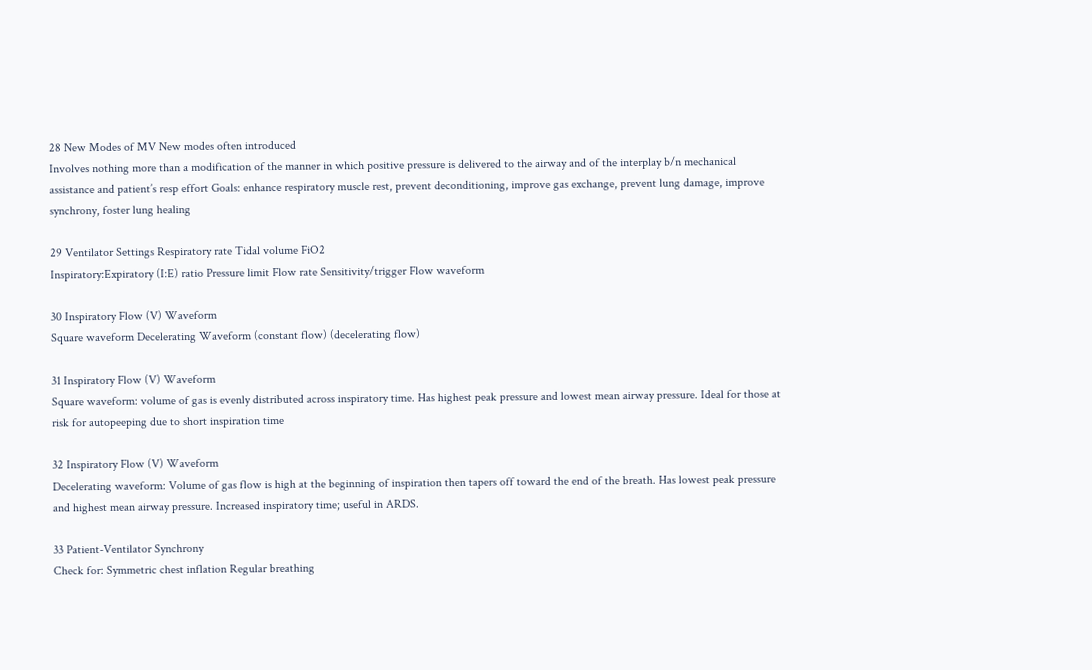28 New Modes of MV New modes often introduced
Involves nothing more than a modification of the manner in which positive pressure is delivered to the airway and of the interplay b/n mechanical assistance and patient’s resp effort Goals: enhance respiratory muscle rest, prevent deconditioning, improve gas exchange, prevent lung damage, improve synchrony, foster lung healing

29 Ventilator Settings Respiratory rate Tidal volume FiO2
Inspiratory:Expiratory (I:E) ratio Pressure limit Flow rate Sensitivity/trigger Flow waveform

30 Inspiratory Flow (V) Waveform
Square waveform Decelerating Waveform (constant flow) (decelerating flow)

31 Inspiratory Flow (V) Waveform
Square waveform: volume of gas is evenly distributed across inspiratory time. Has highest peak pressure and lowest mean airway pressure. Ideal for those at risk for autopeeping due to short inspiration time

32 Inspiratory Flow (V) Waveform
Decelerating waveform: Volume of gas flow is high at the beginning of inspiration then tapers off toward the end of the breath. Has lowest peak pressure and highest mean airway pressure. Increased inspiratory time; useful in ARDS.

33 Patient-Ventilator Synchrony
Check for: Symmetric chest inflation Regular breathing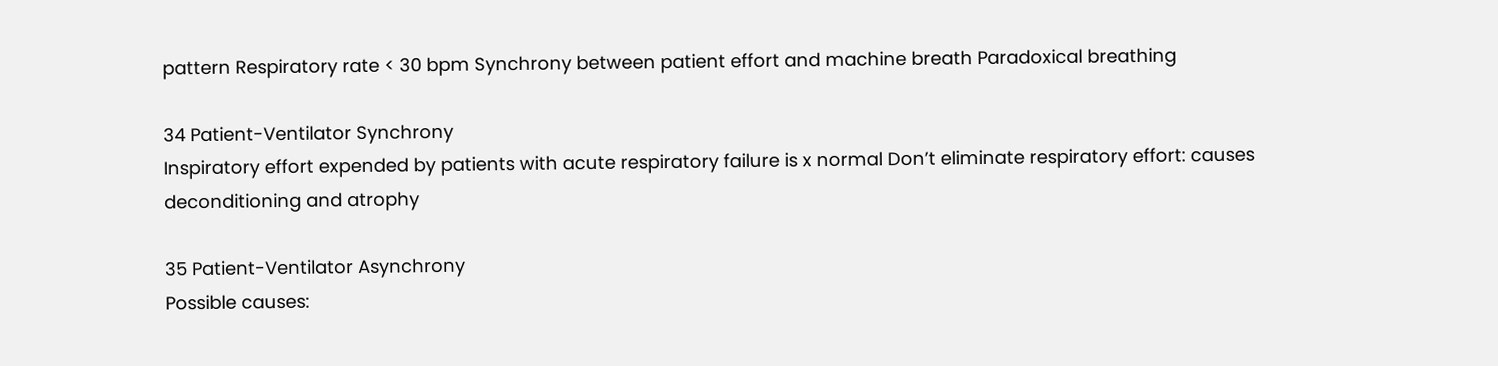pattern Respiratory rate < 30 bpm Synchrony between patient effort and machine breath Paradoxical breathing

34 Patient-Ventilator Synchrony
Inspiratory effort expended by patients with acute respiratory failure is x normal Don’t eliminate respiratory effort: causes deconditioning and atrophy

35 Patient-Ventilator Asynchrony
Possible causes: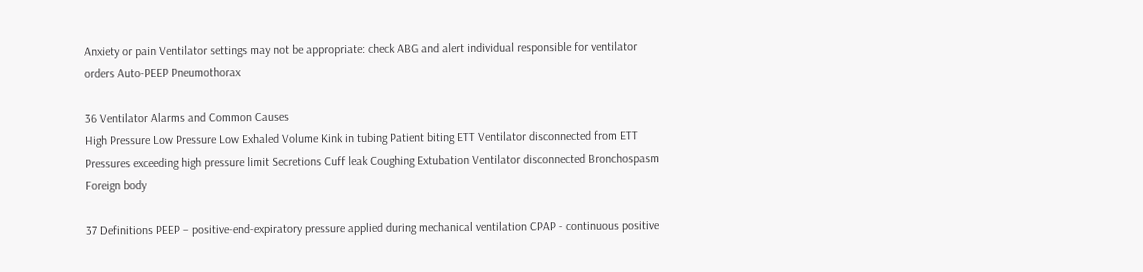Anxiety or pain Ventilator settings may not be appropriate: check ABG and alert individual responsible for ventilator orders Auto-PEEP Pneumothorax

36 Ventilator Alarms and Common Causes
High Pressure Low Pressure Low Exhaled Volume Kink in tubing Patient biting ETT Ventilator disconnected from ETT Pressures exceeding high pressure limit Secretions Cuff leak Coughing Extubation Ventilator disconnected Bronchospasm Foreign body

37 Definitions PEEP – positive-end-expiratory pressure applied during mechanical ventilation CPAP - continuous positive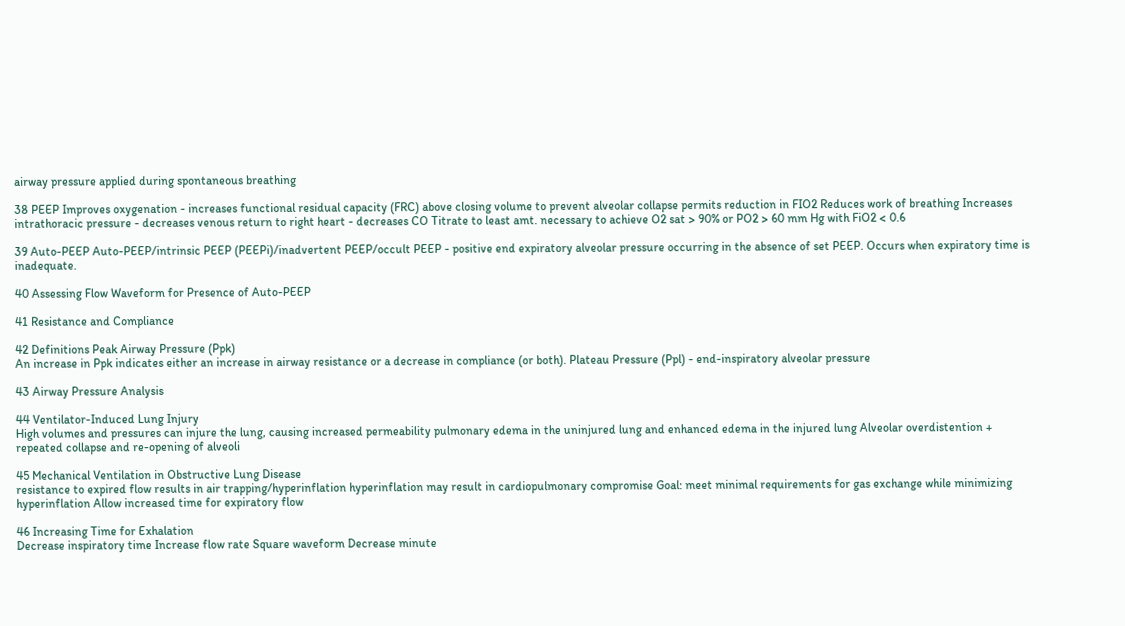airway pressure applied during spontaneous breathing

38 PEEP Improves oxygenation - increases functional residual capacity (FRC) above closing volume to prevent alveolar collapse permits reduction in FIO2 Reduces work of breathing Increases intrathoracic pressure - decreases venous return to right heart - decreases CO Titrate to least amt. necessary to achieve O2 sat > 90% or PO2 > 60 mm Hg with FiO2 < 0.6

39 Auto-PEEP Auto-PEEP/intrinsic PEEP (PEEPi)/inadvertent PEEP/occult PEEP - positive end expiratory alveolar pressure occurring in the absence of set PEEP. Occurs when expiratory time is inadequate.

40 Assessing Flow Waveform for Presence of Auto-PEEP

41 Resistance and Compliance

42 Definitions Peak Airway Pressure (Ppk)
An increase in Ppk indicates either an increase in airway resistance or a decrease in compliance (or both). Plateau Pressure (Ppl) - end-inspiratory alveolar pressure

43 Airway Pressure Analysis

44 Ventilator-Induced Lung Injury
High volumes and pressures can injure the lung, causing increased permeability pulmonary edema in the uninjured lung and enhanced edema in the injured lung Alveolar overdistention + repeated collapse and re-opening of alveoli

45 Mechanical Ventilation in Obstructive Lung Disease
resistance to expired flow results in air trapping/hyperinflation hyperinflation may result in cardiopulmonary compromise Goal: meet minimal requirements for gas exchange while minimizing hyperinflation Allow increased time for expiratory flow

46 Increasing Time for Exhalation
Decrease inspiratory time Increase flow rate Square waveform Decrease minute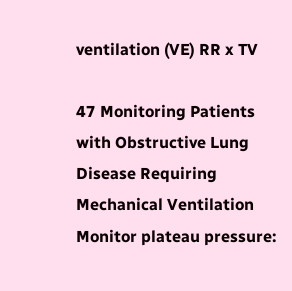ventilation (VE) RR x TV

47 Monitoring Patients with Obstructive Lung Disease Requiring Mechanical Ventilation
Monitor plateau pressure: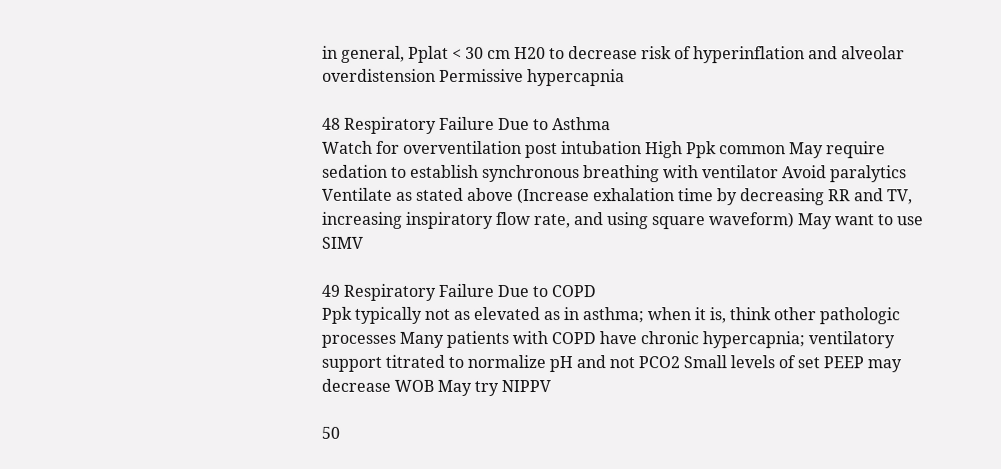in general, Pplat < 30 cm H20 to decrease risk of hyperinflation and alveolar overdistension Permissive hypercapnia

48 Respiratory Failure Due to Asthma
Watch for overventilation post intubation High Ppk common May require sedation to establish synchronous breathing with ventilator Avoid paralytics Ventilate as stated above (Increase exhalation time by decreasing RR and TV, increasing inspiratory flow rate, and using square waveform) May want to use SIMV

49 Respiratory Failure Due to COPD
Ppk typically not as elevated as in asthma; when it is, think other pathologic processes Many patients with COPD have chronic hypercapnia; ventilatory support titrated to normalize pH and not PCO2 Small levels of set PEEP may decrease WOB May try NIPPV

50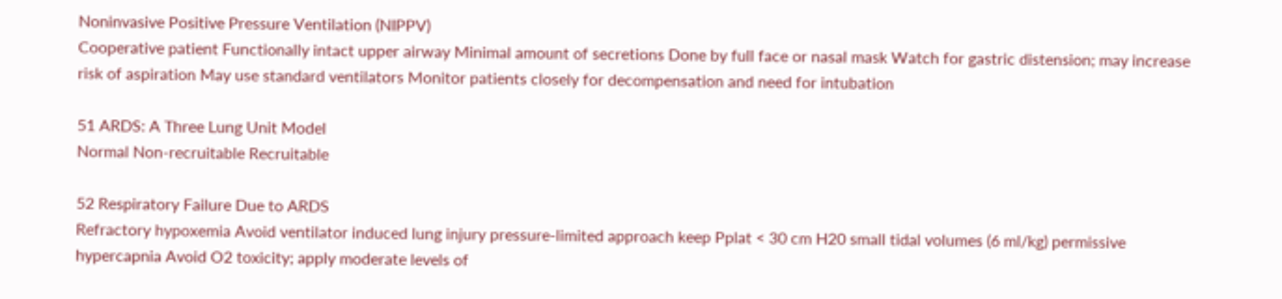Noninvasive Positive Pressure Ventilation (NIPPV)
Cooperative patient Functionally intact upper airway Minimal amount of secretions Done by full face or nasal mask Watch for gastric distension; may increase risk of aspiration May use standard ventilators Monitor patients closely for decompensation and need for intubation

51 ARDS: A Three Lung Unit Model
Normal Non-recruitable Recruitable

52 Respiratory Failure Due to ARDS
Refractory hypoxemia Avoid ventilator induced lung injury pressure-limited approach keep Pplat < 30 cm H20 small tidal volumes (6 ml/kg) permissive hypercapnia Avoid O2 toxicity; apply moderate levels of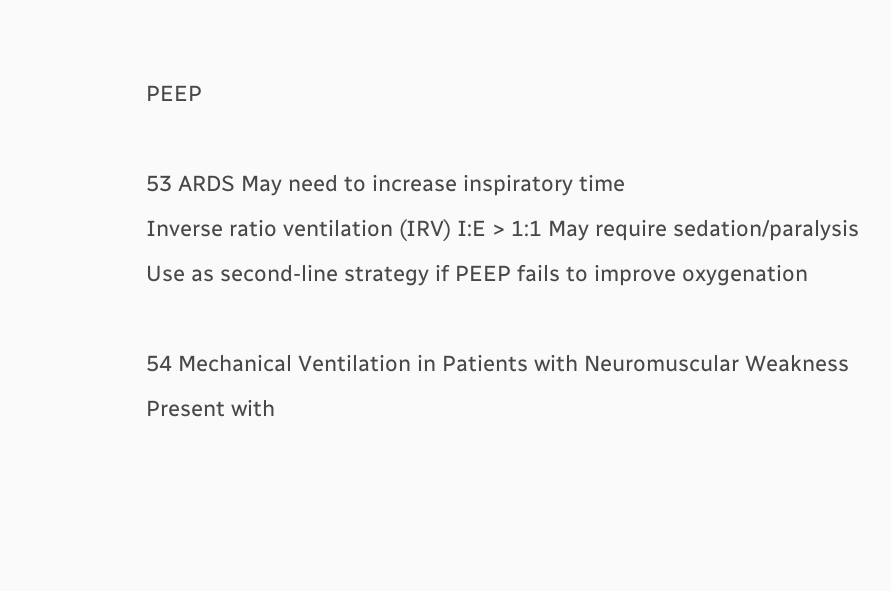PEEP

53 ARDS May need to increase inspiratory time
Inverse ratio ventilation (IRV) I:E > 1:1 May require sedation/paralysis Use as second-line strategy if PEEP fails to improve oxygenation

54 Mechanical Ventilation in Patients with Neuromuscular Weakness
Present with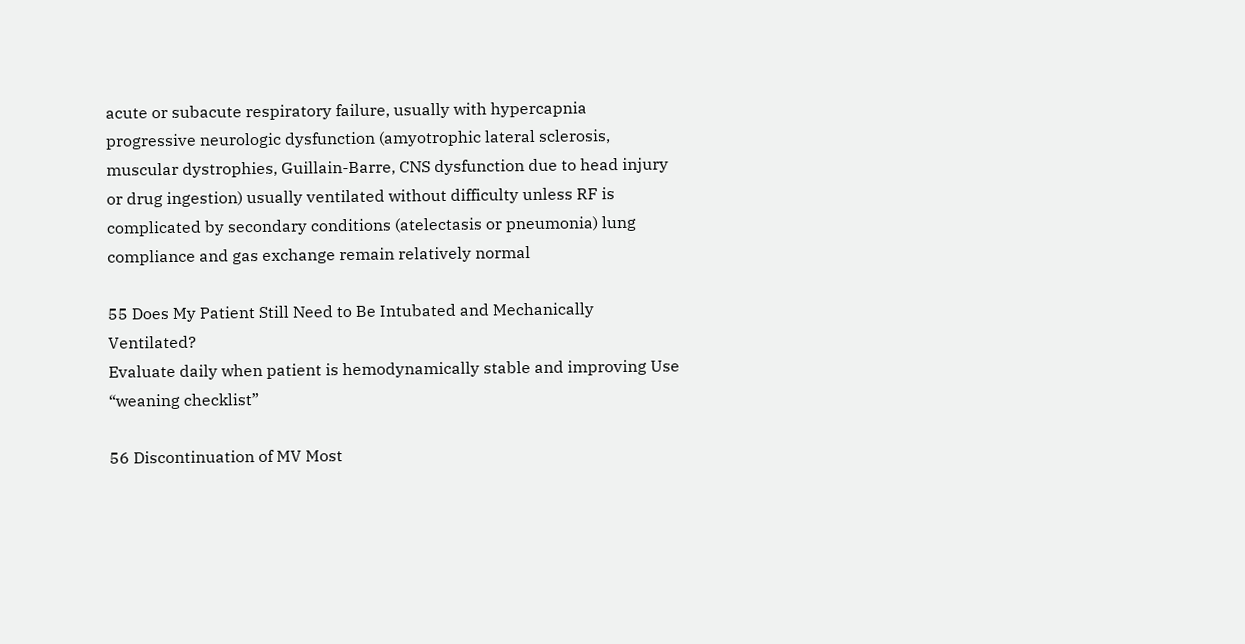acute or subacute respiratory failure, usually with hypercapnia progressive neurologic dysfunction (amyotrophic lateral sclerosis, muscular dystrophies, Guillain-Barre, CNS dysfunction due to head injury or drug ingestion) usually ventilated without difficulty unless RF is complicated by secondary conditions (atelectasis or pneumonia) lung compliance and gas exchange remain relatively normal

55 Does My Patient Still Need to Be Intubated and Mechanically Ventilated?
Evaluate daily when patient is hemodynamically stable and improving Use “weaning checklist”

56 Discontinuation of MV Most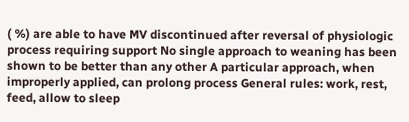( %) are able to have MV discontinued after reversal of physiologic process requiring support No single approach to weaning has been shown to be better than any other A particular approach, when improperly applied, can prolong process General rules: work, rest, feed, allow to sleep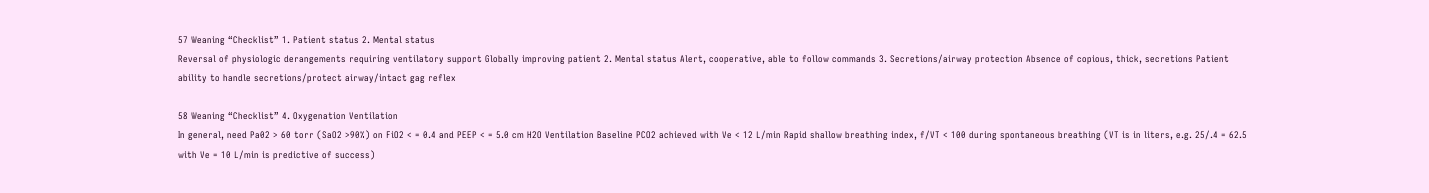57 Weaning “Checklist” 1. Patient status 2. Mental status
Reversal of physiologic derangements requiring ventilatory support Globally improving patient 2. Mental status Alert, cooperative, able to follow commands 3. Secretions/airway protection Absence of copious, thick, secretions Patient ability to handle secretions/protect airway/intact gag reflex

58 Weaning “Checklist” 4. Oxygenation Ventilation
In general, need Pa02 > 60 torr (SaO2 >90%) on FiO2 < = 0.4 and PEEP < = 5.0 cm H2O Ventilation Baseline PCO2 achieved with Ve < 12 L/min Rapid shallow breathing index, f/VT < 100 during spontaneous breathing (VT is in liters, e.g. 25/.4 = 62.5 with Ve = 10 L/min is predictive of success)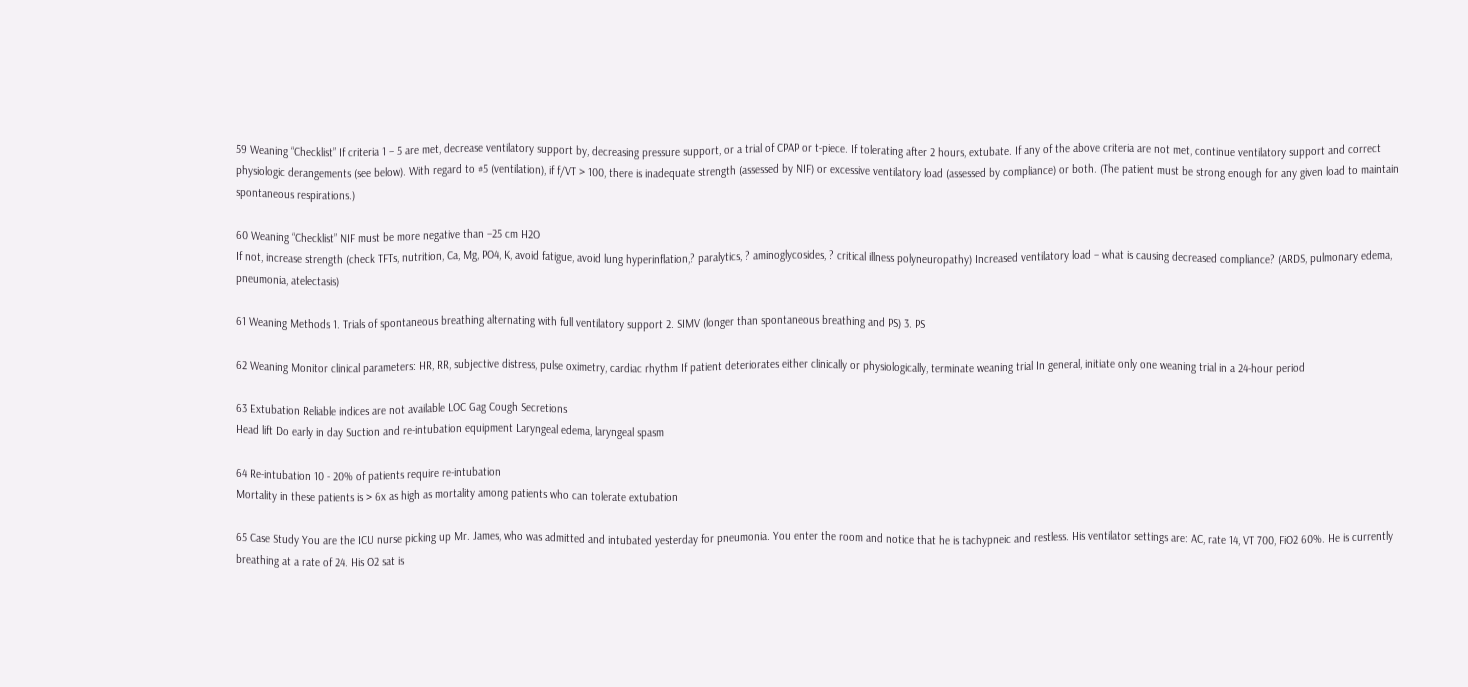59 Weaning “Checklist” If criteria 1 – 5 are met, decrease ventilatory support by, decreasing pressure support, or a trial of CPAP or t-piece. If tolerating after 2 hours, extubate. If any of the above criteria are not met, continue ventilatory support and correct physiologic derangements (see below). With regard to #5 (ventilation), if f/VT > 100, there is inadequate strength (assessed by NIF) or excessive ventilatory load (assessed by compliance) or both. (The patient must be strong enough for any given load to maintain spontaneous respirations.)

60 Weaning “Checklist” NIF must be more negative than –25 cm H2O
If not, increase strength (check TFTs, nutrition, Ca, Mg, PO4, K, avoid fatigue, avoid lung hyperinflation,? paralytics, ? aminoglycosides, ? critical illness polyneuropathy) Increased ventilatory load – what is causing decreased compliance? (ARDS, pulmonary edema, pneumonia, atelectasis)

61 Weaning Methods 1. Trials of spontaneous breathing alternating with full ventilatory support 2. SIMV (longer than spontaneous breathing and PS) 3. PS

62 Weaning Monitor clinical parameters: HR, RR, subjective distress, pulse oximetry, cardiac rhythm If patient deteriorates either clinically or physiologically, terminate weaning trial In general, initiate only one weaning trial in a 24-hour period

63 Extubation Reliable indices are not available LOC Gag Cough Secretions
Head lift Do early in day Suction and re-intubation equipment Laryngeal edema, laryngeal spasm

64 Re-intubation 10 - 20% of patients require re-intubation
Mortality in these patients is > 6x as high as mortality among patients who can tolerate extubation

65 Case Study You are the ICU nurse picking up Mr. James, who was admitted and intubated yesterday for pneumonia. You enter the room and notice that he is tachypneic and restless. His ventilator settings are: AC, rate 14, VT 700, FiO2 60%. He is currently breathing at a rate of 24. His O2 sat is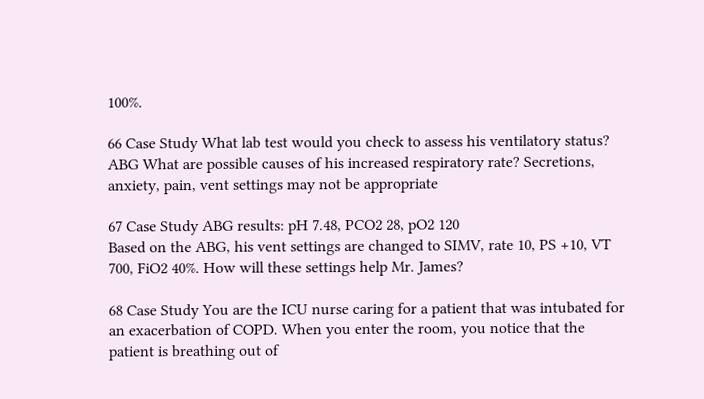100%.

66 Case Study What lab test would you check to assess his ventilatory status? ABG What are possible causes of his increased respiratory rate? Secretions, anxiety, pain, vent settings may not be appropriate

67 Case Study ABG results: pH 7.48, PCO2 28, pO2 120
Based on the ABG, his vent settings are changed to SIMV, rate 10, PS +10, VT 700, FiO2 40%. How will these settings help Mr. James?

68 Case Study You are the ICU nurse caring for a patient that was intubated for an exacerbation of COPD. When you enter the room, you notice that the patient is breathing out of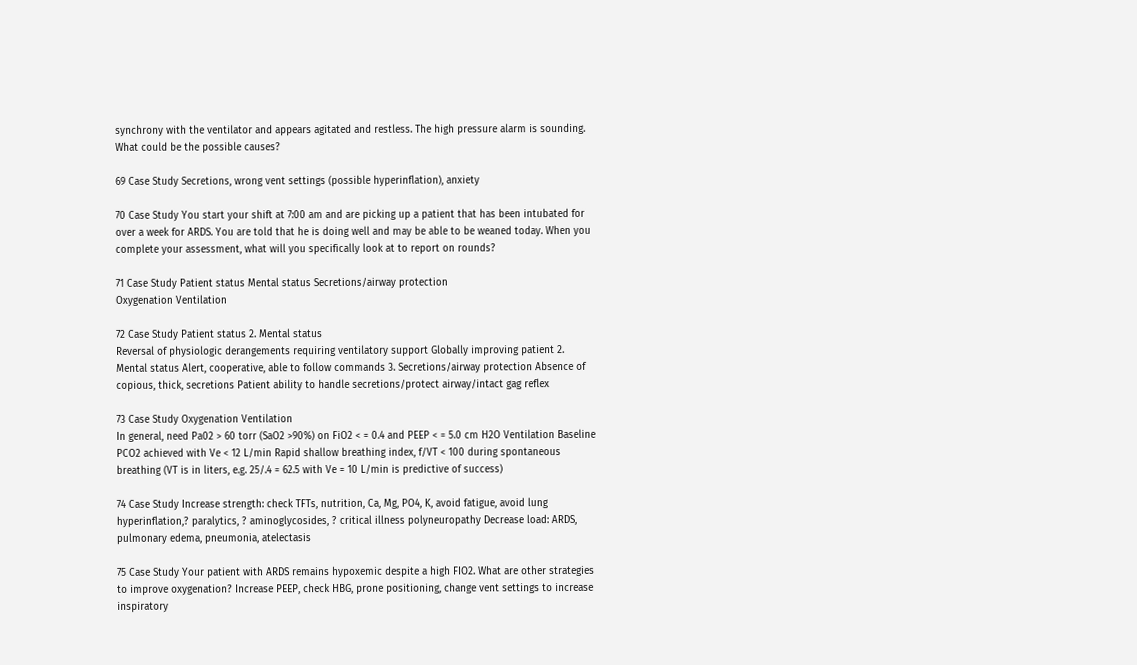synchrony with the ventilator and appears agitated and restless. The high pressure alarm is sounding. What could be the possible causes?

69 Case Study Secretions, wrong vent settings (possible hyperinflation), anxiety

70 Case Study You start your shift at 7:00 am and are picking up a patient that has been intubated for over a week for ARDS. You are told that he is doing well and may be able to be weaned today. When you complete your assessment, what will you specifically look at to report on rounds?

71 Case Study Patient status Mental status Secretions/airway protection
Oxygenation Ventilation

72 Case Study Patient status 2. Mental status
Reversal of physiologic derangements requiring ventilatory support Globally improving patient 2. Mental status Alert, cooperative, able to follow commands 3. Secretions/airway protection Absence of copious, thick, secretions Patient ability to handle secretions/protect airway/intact gag reflex

73 Case Study Oxygenation Ventilation
In general, need Pa02 > 60 torr (SaO2 >90%) on FiO2 < = 0.4 and PEEP < = 5.0 cm H2O Ventilation Baseline PCO2 achieved with Ve < 12 L/min Rapid shallow breathing index, f/VT < 100 during spontaneous breathing (VT is in liters, e.g. 25/.4 = 62.5 with Ve = 10 L/min is predictive of success)

74 Case Study Increase strength: check TFTs, nutrition, Ca, Mg, PO4, K, avoid fatigue, avoid lung hyperinflation,? paralytics, ? aminoglycosides, ? critical illness polyneuropathy Decrease load: ARDS, pulmonary edema, pneumonia, atelectasis

75 Case Study Your patient with ARDS remains hypoxemic despite a high FIO2. What are other strategies to improve oxygenation? Increase PEEP, check HBG, prone positioning, change vent settings to increase inspiratory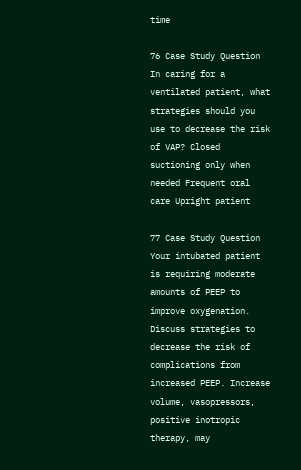time

76 Case Study Question In caring for a ventilated patient, what strategies should you use to decrease the risk of VAP? Closed suctioning only when needed Frequent oral care Upright patient

77 Case Study Question Your intubated patient is requiring moderate amounts of PEEP to improve oxygenation. Discuss strategies to decrease the risk of complications from increased PEEP. Increase volume, vasopressors, positive inotropic therapy, may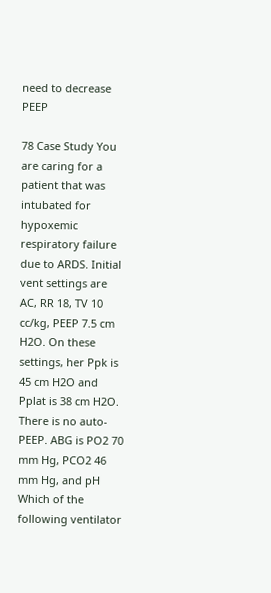need to decrease PEEP

78 Case Study You are caring for a patient that was intubated for hypoxemic respiratory failure due to ARDS. Initial vent settings are AC, RR 18, TV 10 cc/kg, PEEP 7.5 cm H2O. On these settings, her Ppk is 45 cm H2O and Pplat is 38 cm H2O. There is no auto-PEEP. ABG is PO2 70 mm Hg, PCO2 46 mm Hg, and pH Which of the following ventilator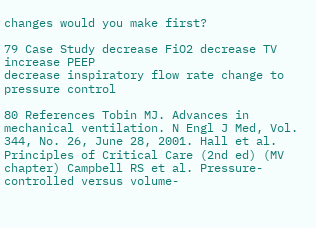changes would you make first?

79 Case Study decrease FiO2 decrease TV increase PEEP
decrease inspiratory flow rate change to pressure control

80 References Tobin MJ. Advances in mechanical ventilation. N Engl J Med, Vol. 344, No. 26, June 28, 2001. Hall et al. Principles of Critical Care (2nd ed) (MV chapter) Campbell RS et al. Pressure-controlled versus volume-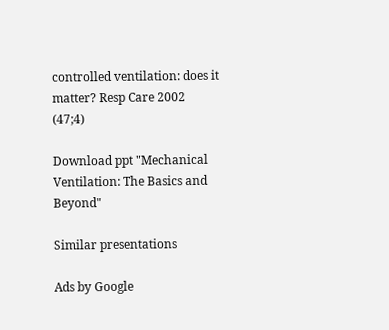controlled ventilation: does it matter? Resp Care 2002 (47;4)

Download ppt "Mechanical Ventilation: The Basics and Beyond"

Similar presentations

Ads by Google